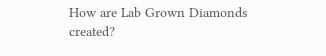How are Lab Grown Diamonds created?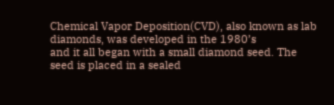Chemical Vapor Deposition(CVD), also known as lab diamonds, was developed in the 1980’s
and it all began with a small diamond seed. The seed is placed in a sealed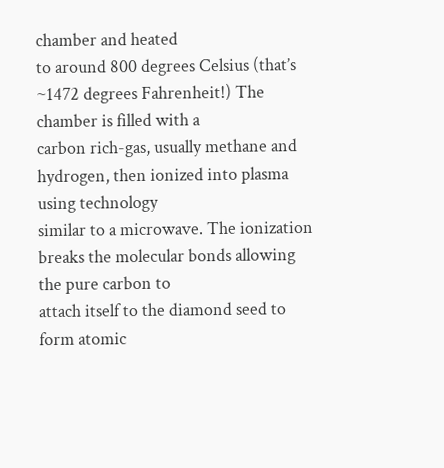chamber and heated
to around 800 degrees Celsius (that’s ~1472 degrees Fahrenheit!) The chamber is filled with a
carbon rich-gas, usually methane and hydrogen, then ionized into plasma using technology
similar to a microwave. The ionization breaks the molecular bonds allowing the pure carbon to
attach itself to the diamond seed to form atomic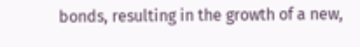bonds, resulting in the growth of a new,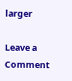larger

Leave a Comment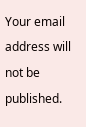Your email address will not be published.